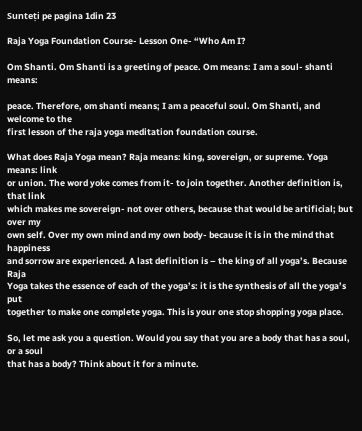Sunteți pe pagina 1din 23

Raja Yoga Foundation Course- Lesson One- “Who Am I?

Om Shanti. Om Shanti is a greeting of peace. Om means: I am a soul- shanti means:

peace. Therefore, om shanti means; I am a peaceful soul. Om Shanti, and welcome to the
first lesson of the raja yoga meditation foundation course.

What does Raja Yoga mean? Raja means: king, sovereign, or supreme. Yoga means: link
or union. The word yoke comes from it- to join together. Another definition is, that link
which makes me sovereign- not over others, because that would be artificial; but over my
own self. Over my own mind and my own body- because it is in the mind that happiness
and sorrow are experienced. A last definition is – the king of all yoga’s. Because Raja
Yoga takes the essence of each of the yoga’s: it is the synthesis of all the yoga’s put
together to make one complete yoga. This is your one stop shopping yoga place.

So, let me ask you a question. Would you say that you are a body that has a soul, or a soul
that has a body? Think about it for a minute.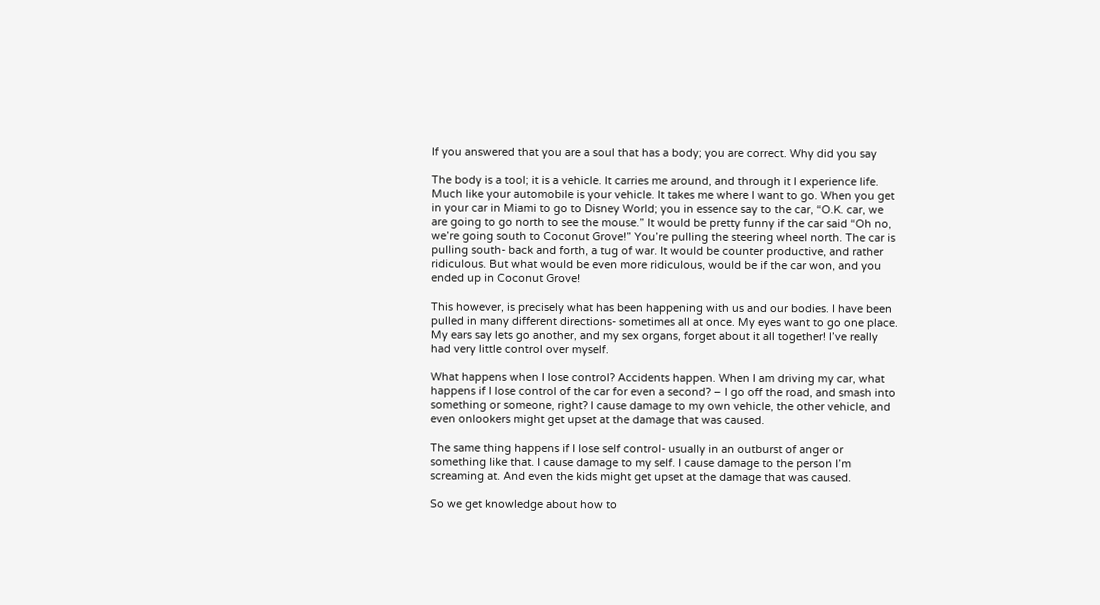If you answered that you are a soul that has a body; you are correct. Why did you say

The body is a tool; it is a vehicle. It carries me around, and through it I experience life.
Much like your automobile is your vehicle. It takes me where I want to go. When you get
in your car in Miami to go to Disney World; you in essence say to the car, “O.K. car, we
are going to go north to see the mouse.” It would be pretty funny if the car said “Oh no,
we’re going south to Coconut Grove!” You’re pulling the steering wheel north. The car is
pulling south- back and forth, a tug of war. It would be counter productive, and rather
ridiculous. But what would be even more ridiculous, would be if the car won, and you
ended up in Coconut Grove!

This however, is precisely what has been happening with us and our bodies. I have been
pulled in many different directions- sometimes all at once. My eyes want to go one place.
My ears say lets go another, and my sex organs, forget about it all together! I’ve really
had very little control over myself.

What happens when I lose control? Accidents happen. When I am driving my car, what
happens if I lose control of the car for even a second? – I go off the road, and smash into
something or someone, right? I cause damage to my own vehicle, the other vehicle, and
even onlookers might get upset at the damage that was caused.

The same thing happens if I lose self control- usually in an outburst of anger or
something like that. I cause damage to my self. I cause damage to the person I’m
screaming at. And even the kids might get upset at the damage that was caused.

So we get knowledge about how to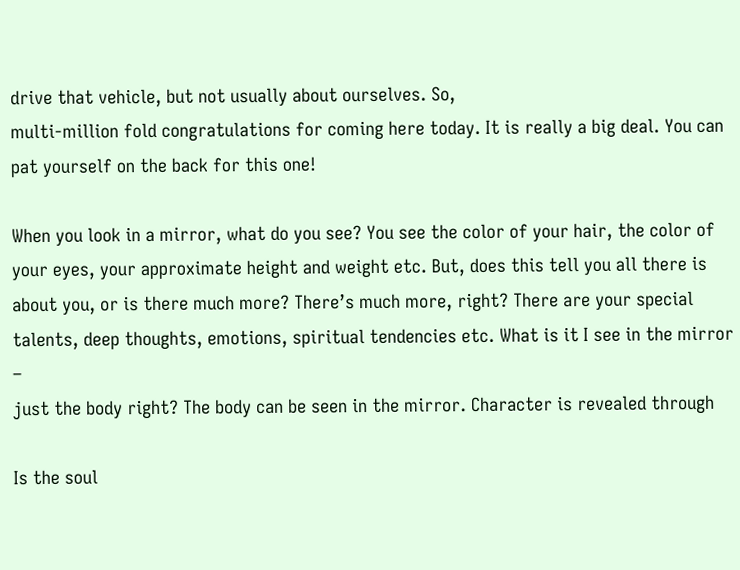drive that vehicle, but not usually about ourselves. So,
multi-million fold congratulations for coming here today. It is really a big deal. You can
pat yourself on the back for this one!

When you look in a mirror, what do you see? You see the color of your hair, the color of
your eyes, your approximate height and weight etc. But, does this tell you all there is
about you, or is there much more? There’s much more, right? There are your special
talents, deep thoughts, emotions, spiritual tendencies etc. What is it I see in the mirror –
just the body right? The body can be seen in the mirror. Character is revealed through

Is the soul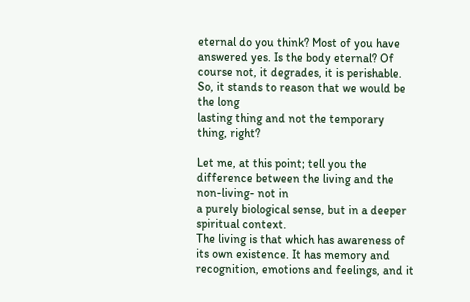eternal do you think? Most of you have answered yes. Is the body eternal? Of
course not, it degrades, it is perishable. So, it stands to reason that we would be the long
lasting thing and not the temporary thing, right?

Let me, at this point; tell you the difference between the living and the non-living- not in
a purely biological sense, but in a deeper spiritual context.
The living is that which has awareness of its own existence. It has memory and
recognition, emotions and feelings, and it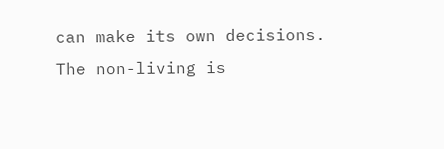can make its own decisions. The non-living is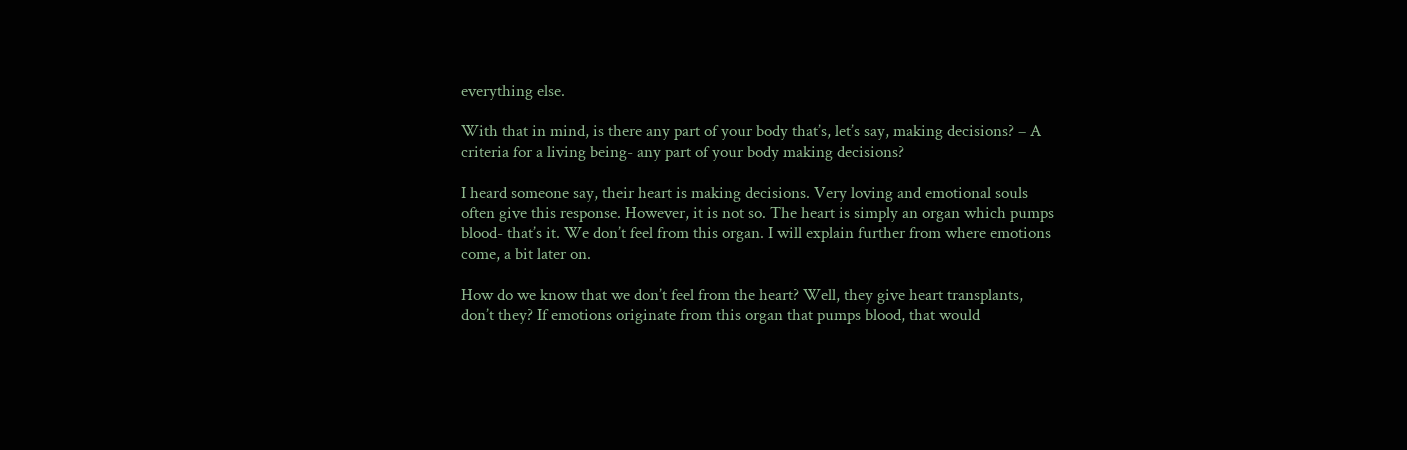everything else.

With that in mind, is there any part of your body that’s, let’s say, making decisions? – A
criteria for a living being- any part of your body making decisions?

I heard someone say, their heart is making decisions. Very loving and emotional souls
often give this response. However, it is not so. The heart is simply an organ which pumps
blood- that’s it. We don’t feel from this organ. I will explain further from where emotions
come, a bit later on.

How do we know that we don’t feel from the heart? Well, they give heart transplants,
don’t they? If emotions originate from this organ that pumps blood, that would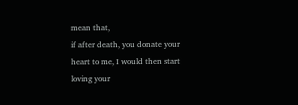mean that,
if after death, you donate your heart to me, I would then start loving your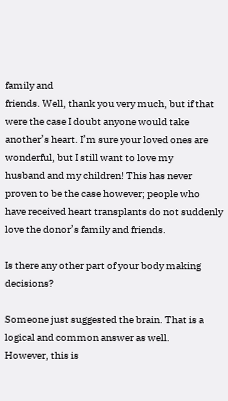family and
friends. Well, thank you very much, but if that were the case I doubt anyone would take
another’s heart. I’m sure your loved ones are wonderful, but I still want to love my
husband and my children! This has never proven to be the case however; people who
have received heart transplants do not suddenly love the donor’s family and friends.

Is there any other part of your body making decisions?

Someone just suggested the brain. That is a logical and common answer as well.
However, this is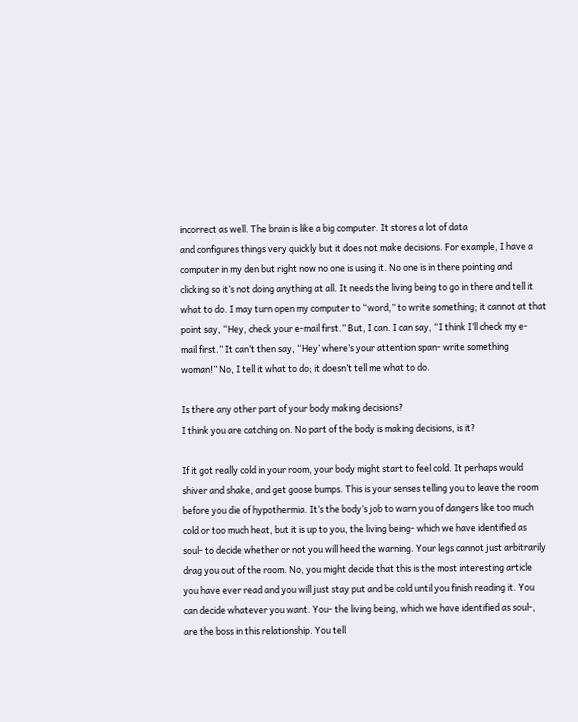incorrect as well. The brain is like a big computer. It stores a lot of data
and configures things very quickly but it does not make decisions. For example, I have a
computer in my den but right now no one is using it. No one is in there pointing and
clicking so it’s not doing anything at all. It needs the living being to go in there and tell it
what to do. I may turn open my computer to “word,” to write something; it cannot at that
point say, “Hey, check your e-mail first.” But, I can. I can say, “I think I’ll check my e-
mail first.” It can’t then say, “Hey’ where’s your attention span- write something
woman!” No, I tell it what to do; it doesn’t tell me what to do.

Is there any other part of your body making decisions?
I think you are catching on. No part of the body is making decisions, is it?

If it got really cold in your room, your body might start to feel cold. It perhaps would
shiver and shake, and get goose bumps. This is your senses telling you to leave the room
before you die of hypothermia. It’s the body’s job to warn you of dangers like too much
cold or too much heat, but it is up to you, the living being- which we have identified as
soul- to decide whether or not you will heed the warning. Your legs cannot just arbitrarily
drag you out of the room. No, you might decide that this is the most interesting article
you have ever read and you will just stay put and be cold until you finish reading it. You
can decide whatever you want. You- the living being, which we have identified as soul-,
are the boss in this relationship. You tell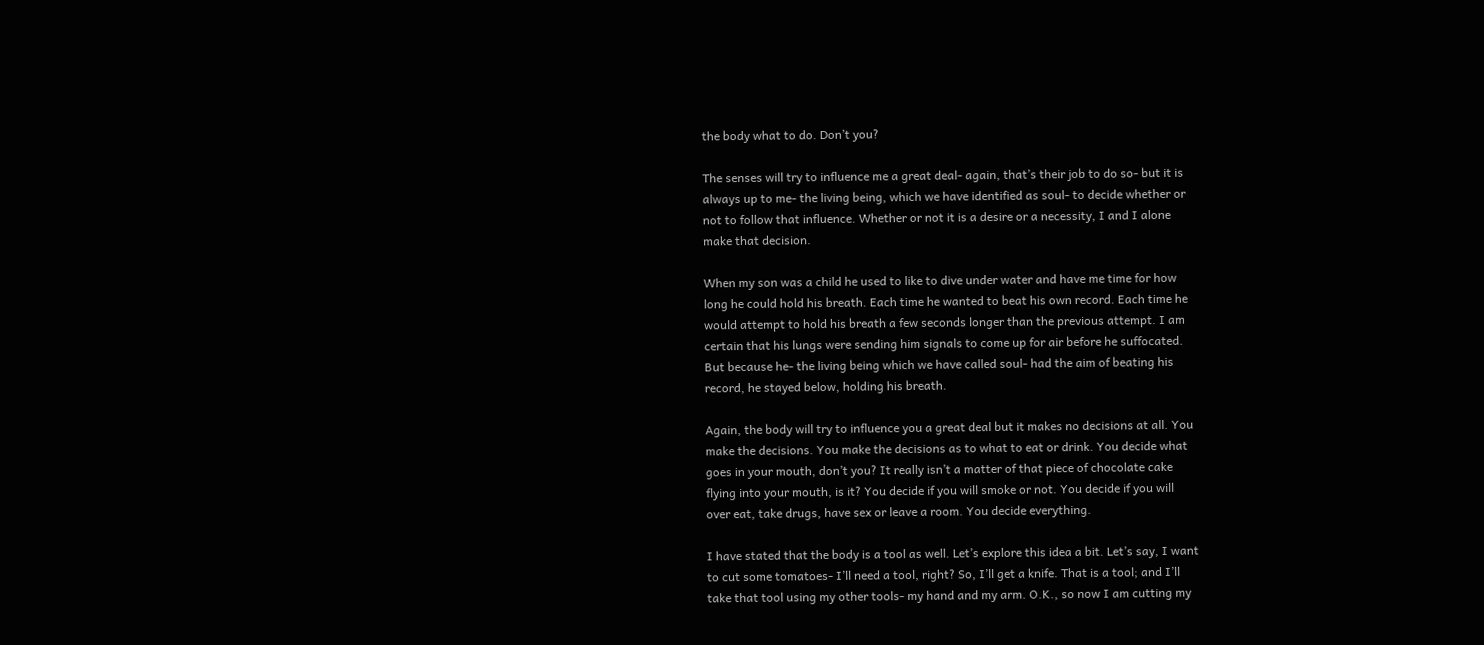the body what to do. Don’t you?

The senses will try to influence me a great deal- again, that’s their job to do so- but it is
always up to me- the living being, which we have identified as soul- to decide whether or
not to follow that influence. Whether or not it is a desire or a necessity, I and I alone
make that decision.

When my son was a child he used to like to dive under water and have me time for how
long he could hold his breath. Each time he wanted to beat his own record. Each time he
would attempt to hold his breath a few seconds longer than the previous attempt. I am
certain that his lungs were sending him signals to come up for air before he suffocated.
But because he- the living being which we have called soul- had the aim of beating his
record, he stayed below, holding his breath.

Again, the body will try to influence you a great deal but it makes no decisions at all. You
make the decisions. You make the decisions as to what to eat or drink. You decide what
goes in your mouth, don’t you? It really isn’t a matter of that piece of chocolate cake
flying into your mouth, is it? You decide if you will smoke or not. You decide if you will
over eat, take drugs, have sex or leave a room. You decide everything.

I have stated that the body is a tool as well. Let’s explore this idea a bit. Let’s say, I want
to cut some tomatoes- I’ll need a tool, right? So, I’ll get a knife. That is a tool; and I’ll
take that tool using my other tools- my hand and my arm. O.K., so now I am cutting my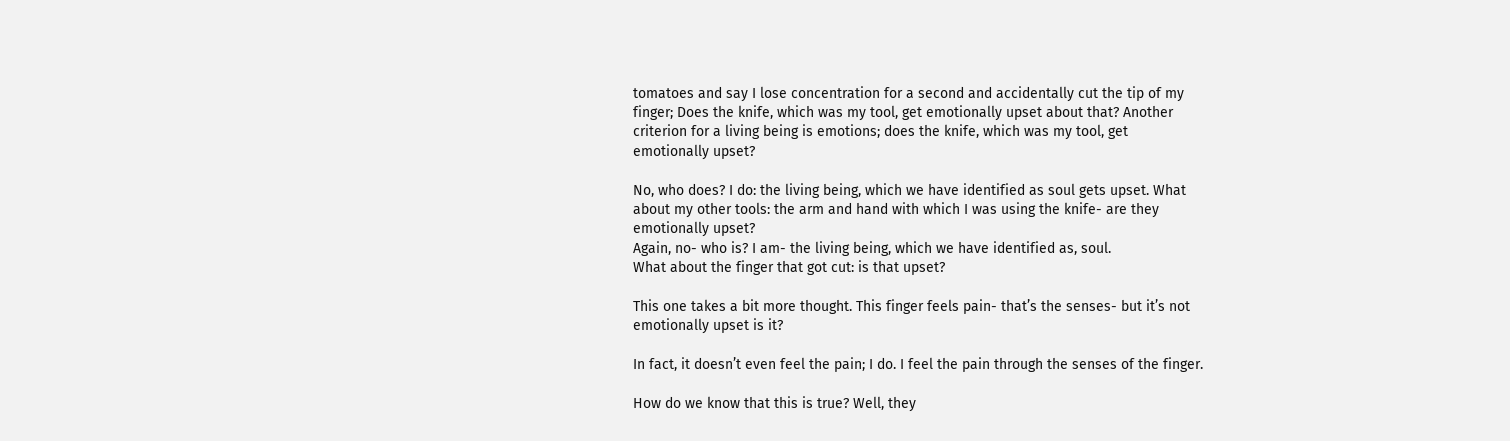tomatoes and say I lose concentration for a second and accidentally cut the tip of my
finger; Does the knife, which was my tool, get emotionally upset about that? Another
criterion for a living being is emotions; does the knife, which was my tool, get
emotionally upset?

No, who does? I do: the living being, which we have identified as soul gets upset. What
about my other tools: the arm and hand with which I was using the knife- are they
emotionally upset?
Again, no- who is? I am- the living being, which we have identified as, soul.
What about the finger that got cut: is that upset?

This one takes a bit more thought. This finger feels pain- that’s the senses- but it’s not
emotionally upset is it?

In fact, it doesn’t even feel the pain; I do. I feel the pain through the senses of the finger.

How do we know that this is true? Well, they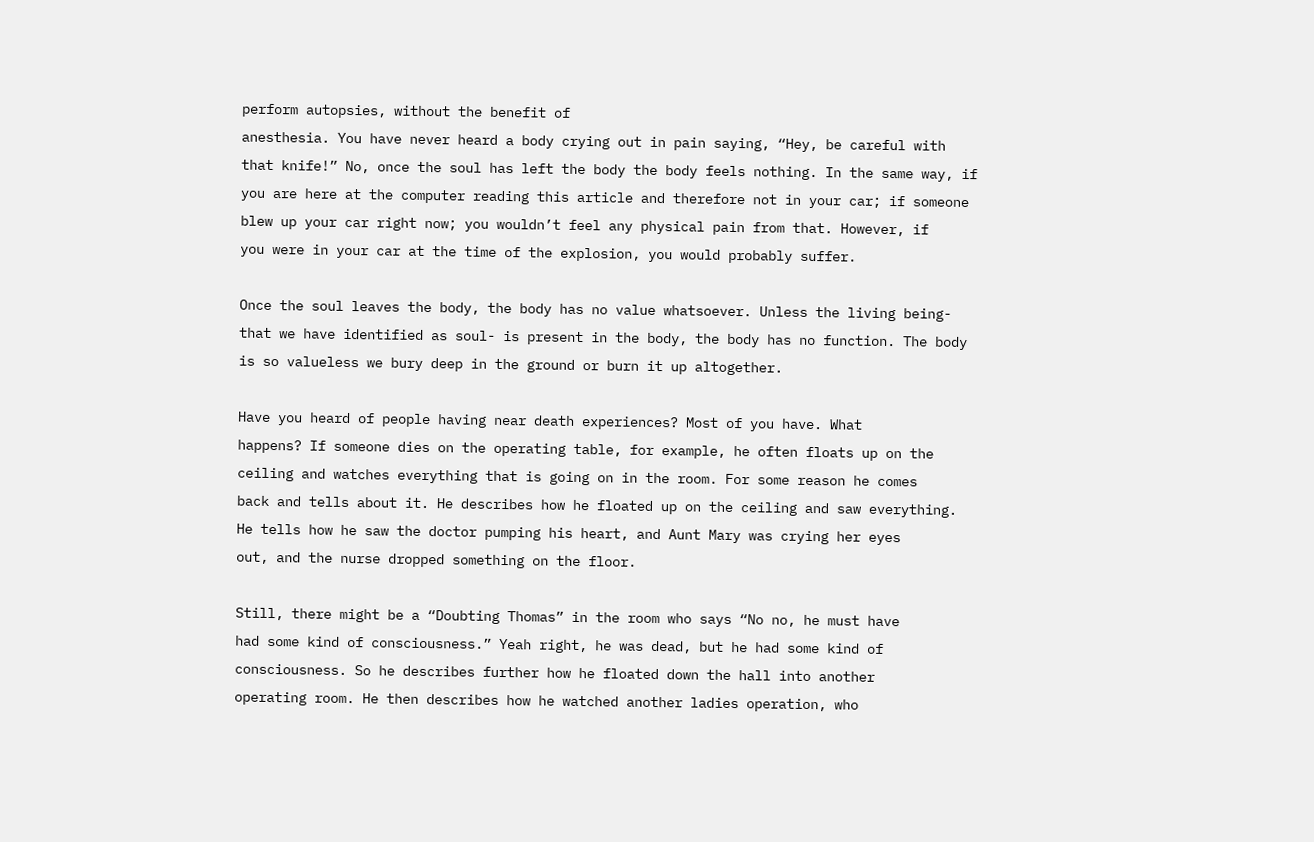perform autopsies, without the benefit of
anesthesia. You have never heard a body crying out in pain saying, “Hey, be careful with
that knife!” No, once the soul has left the body the body feels nothing. In the same way, if
you are here at the computer reading this article and therefore not in your car; if someone
blew up your car right now; you wouldn’t feel any physical pain from that. However, if
you were in your car at the time of the explosion, you would probably suffer.

Once the soul leaves the body, the body has no value whatsoever. Unless the living being-
that we have identified as soul- is present in the body, the body has no function. The body
is so valueless we bury deep in the ground or burn it up altogether.

Have you heard of people having near death experiences? Most of you have. What
happens? If someone dies on the operating table, for example, he often floats up on the
ceiling and watches everything that is going on in the room. For some reason he comes
back and tells about it. He describes how he floated up on the ceiling and saw everything.
He tells how he saw the doctor pumping his heart, and Aunt Mary was crying her eyes
out, and the nurse dropped something on the floor.

Still, there might be a “Doubting Thomas” in the room who says “No no, he must have
had some kind of consciousness.” Yeah right, he was dead, but he had some kind of
consciousness. So he describes further how he floated down the hall into another
operating room. He then describes how he watched another ladies operation, who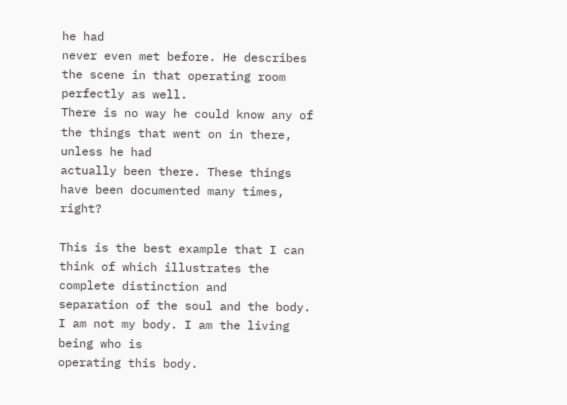he had
never even met before. He describes the scene in that operating room perfectly as well.
There is no way he could know any of the things that went on in there, unless he had
actually been there. These things have been documented many times, right?

This is the best example that I can think of which illustrates the complete distinction and
separation of the soul and the body. I am not my body. I am the living being who is
operating this body.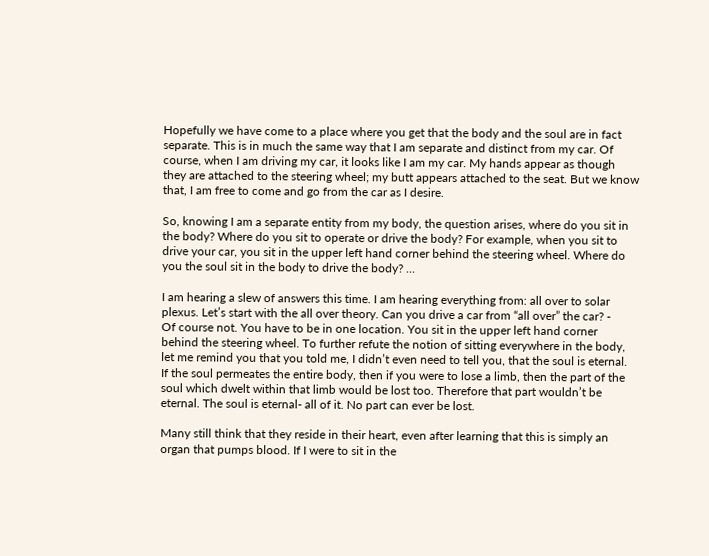Hopefully we have come to a place where you get that the body and the soul are in fact
separate. This is in much the same way that I am separate and distinct from my car. Of
course, when I am driving my car, it looks like I am my car. My hands appear as though
they are attached to the steering wheel; my butt appears attached to the seat. But we know
that, I am free to come and go from the car as I desire.

So, knowing I am a separate entity from my body, the question arises, where do you sit in
the body? Where do you sit to operate or drive the body? For example, when you sit to
drive your car, you sit in the upper left hand corner behind the steering wheel. Where do
you the soul sit in the body to drive the body? ...

I am hearing a slew of answers this time. I am hearing everything from: all over to solar
plexus. Let’s start with the all over theory. Can you drive a car from “all over” the car? -
Of course not. You have to be in one location. You sit in the upper left hand corner
behind the steering wheel. To further refute the notion of sitting everywhere in the body,
let me remind you that you told me, I didn’t even need to tell you, that the soul is eternal.
If the soul permeates the entire body, then if you were to lose a limb, then the part of the
soul which dwelt within that limb would be lost too. Therefore that part wouldn’t be
eternal. The soul is eternal- all of it. No part can ever be lost.

Many still think that they reside in their heart, even after learning that this is simply an
organ that pumps blood. If I were to sit in the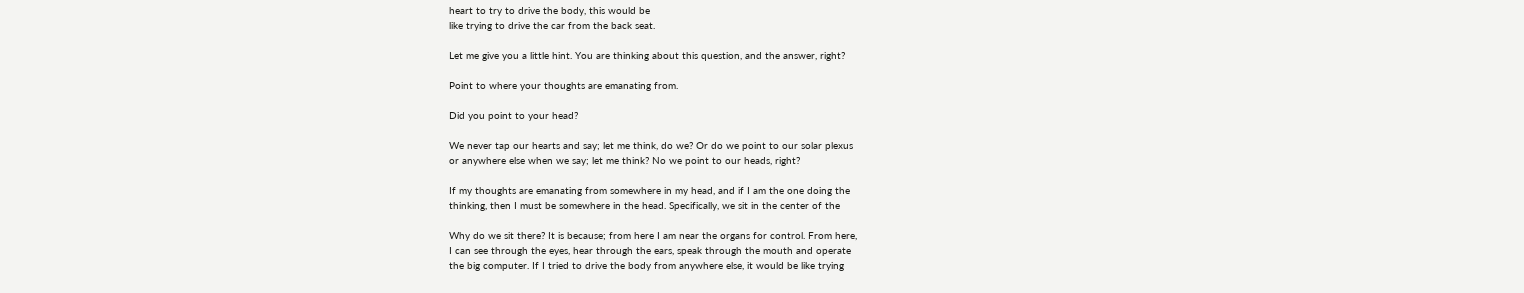heart to try to drive the body, this would be
like trying to drive the car from the back seat.

Let me give you a little hint. You are thinking about this question, and the answer, right?

Point to where your thoughts are emanating from.

Did you point to your head?

We never tap our hearts and say; let me think, do we? Or do we point to our solar plexus
or anywhere else when we say; let me think? No we point to our heads, right?

If my thoughts are emanating from somewhere in my head, and if I am the one doing the
thinking, then I must be somewhere in the head. Specifically, we sit in the center of the

Why do we sit there? It is because; from here I am near the organs for control. From here,
I can see through the eyes, hear through the ears, speak through the mouth and operate
the big computer. If I tried to drive the body from anywhere else, it would be like trying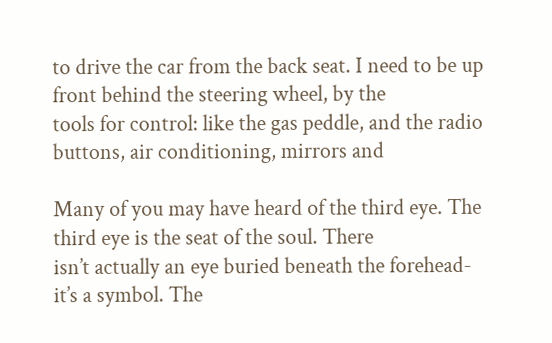to drive the car from the back seat. I need to be up front behind the steering wheel, by the
tools for control: like the gas peddle, and the radio buttons, air conditioning, mirrors and

Many of you may have heard of the third eye. The third eye is the seat of the soul. There
isn’t actually an eye buried beneath the forehead- it’s a symbol. The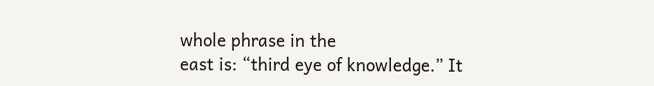whole phrase in the
east is: “third eye of knowledge.” It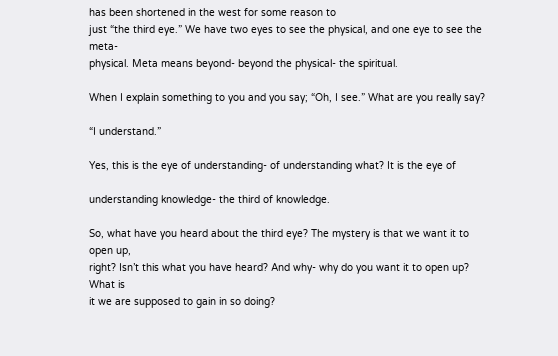has been shortened in the west for some reason to
just “the third eye.” We have two eyes to see the physical, and one eye to see the meta-
physical. Meta means beyond- beyond the physical- the spiritual.

When I explain something to you and you say; “Oh, I see.” What are you really say?

“I understand.”

Yes, this is the eye of understanding- of understanding what? It is the eye of

understanding knowledge- the third of knowledge.

So, what have you heard about the third eye? The mystery is that we want it to open up,
right? Isn’t this what you have heard? And why- why do you want it to open up? What is
it we are supposed to gain in so doing?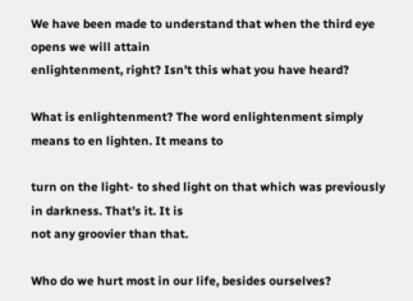We have been made to understand that when the third eye opens we will attain
enlightenment, right? Isn’t this what you have heard?

What is enlightenment? The word enlightenment simply means to en lighten. It means to

turn on the light- to shed light on that which was previously in darkness. That’s it. It is
not any groovier than that.

Who do we hurt most in our life, besides ourselves?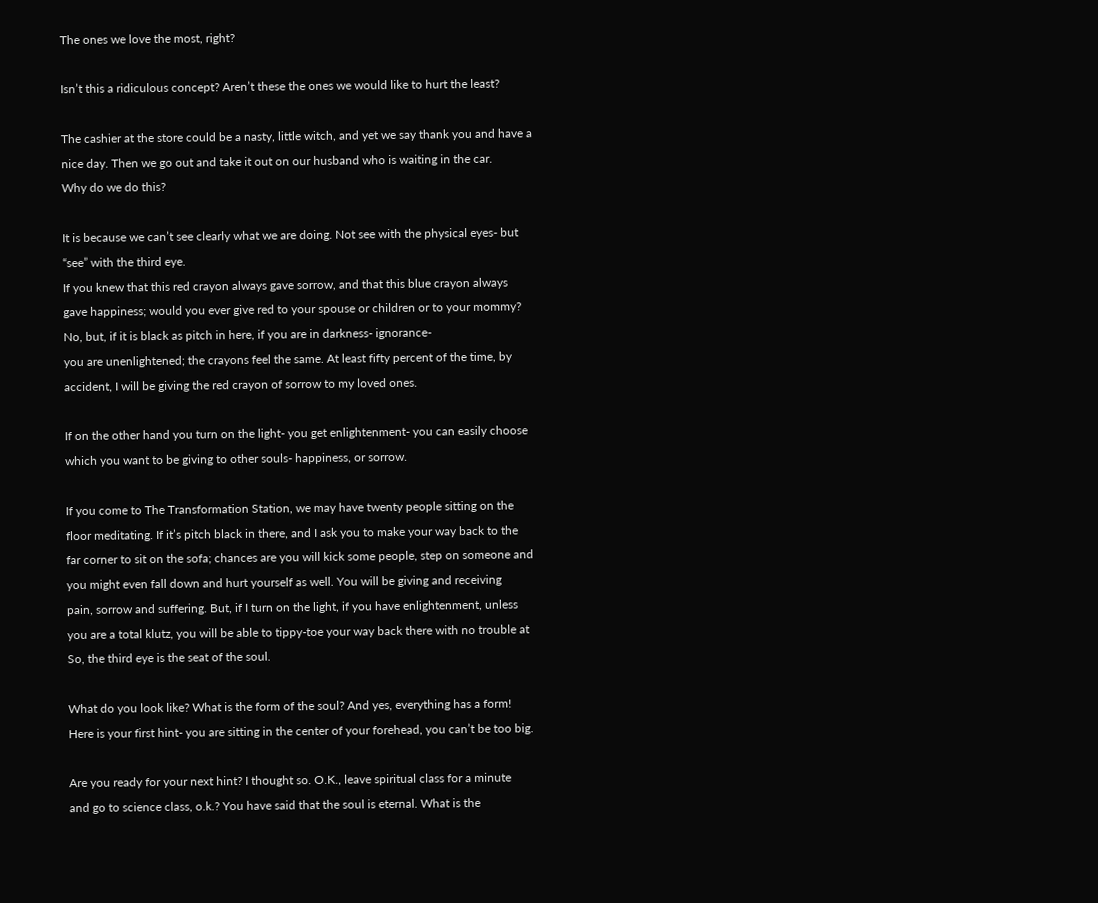The ones we love the most, right?

Isn’t this a ridiculous concept? Aren’t these the ones we would like to hurt the least?

The cashier at the store could be a nasty, little witch, and yet we say thank you and have a
nice day. Then we go out and take it out on our husband who is waiting in the car.
Why do we do this?

It is because we can’t see clearly what we are doing. Not see with the physical eyes- but
“see” with the third eye.
If you knew that this red crayon always gave sorrow, and that this blue crayon always
gave happiness; would you ever give red to your spouse or children or to your mommy?
No, but, if it is black as pitch in here, if you are in darkness- ignorance-
you are unenlightened; the crayons feel the same. At least fifty percent of the time, by
accident, I will be giving the red crayon of sorrow to my loved ones.

If on the other hand you turn on the light- you get enlightenment- you can easily choose
which you want to be giving to other souls- happiness, or sorrow.

If you come to The Transformation Station, we may have twenty people sitting on the
floor meditating. If it’s pitch black in there, and I ask you to make your way back to the
far corner to sit on the sofa; chances are you will kick some people, step on someone and
you might even fall down and hurt yourself as well. You will be giving and receiving
pain, sorrow and suffering. But, if I turn on the light, if you have enlightenment, unless
you are a total klutz, you will be able to tippy-toe your way back there with no trouble at
So, the third eye is the seat of the soul.

What do you look like? What is the form of the soul? And yes, everything has a form!
Here is your first hint- you are sitting in the center of your forehead, you can’t be too big.

Are you ready for your next hint? I thought so. O.K., leave spiritual class for a minute
and go to science class, o.k.? You have said that the soul is eternal. What is the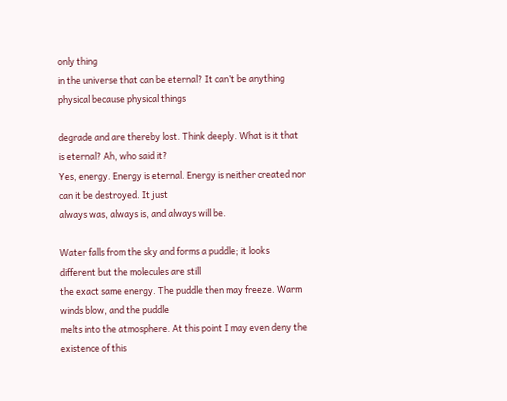only thing
in the universe that can be eternal? It can’t be anything physical because physical things

degrade and are thereby lost. Think deeply. What is it that is eternal? Ah, who said it?
Yes, energy. Energy is eternal. Energy is neither created nor can it be destroyed. It just
always was, always is, and always will be.

Water falls from the sky and forms a puddle; it looks different but the molecules are still
the exact same energy. The puddle then may freeze. Warm winds blow, and the puddle
melts into the atmosphere. At this point I may even deny the existence of this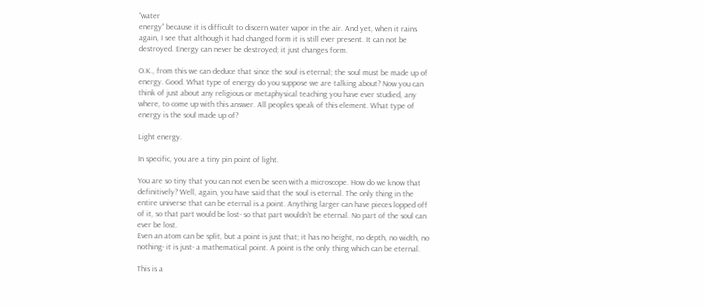“water
energy” because it is difficult to discern water vapor in the air. And yet, when it rains
again, I see that although it had changed form it is still ever present. It can not be
destroyed. Energy can never be destroyed; it just changes form.

O.K., from this we can deduce that since the soul is eternal; the soul must be made up of
energy. Good. What type of energy do you suppose we are talking about? Now you can
think of just about any religious or metaphysical teaching you have ever studied, any
where, to come up with this answer. All peoples speak of this element. What type of
energy is the soul made up of?

Light energy.

In specific, you are a tiny pin point of light.

You are so tiny that you can not even be seen with a microscope. How do we know that
definitively? Well, again, you have said that the soul is eternal. The only thing in the
entire universe that can be eternal is a point. Anything larger can have pieces lopped off
of it, so that part would be lost- so that part wouldn’t be eternal. No part of the soul can
ever be lost.
Even an atom can be split, but a point is just that; it has no height, no depth, no width, no
nothing- it is just- a mathematical point. A point is the only thing which can be eternal.

This is a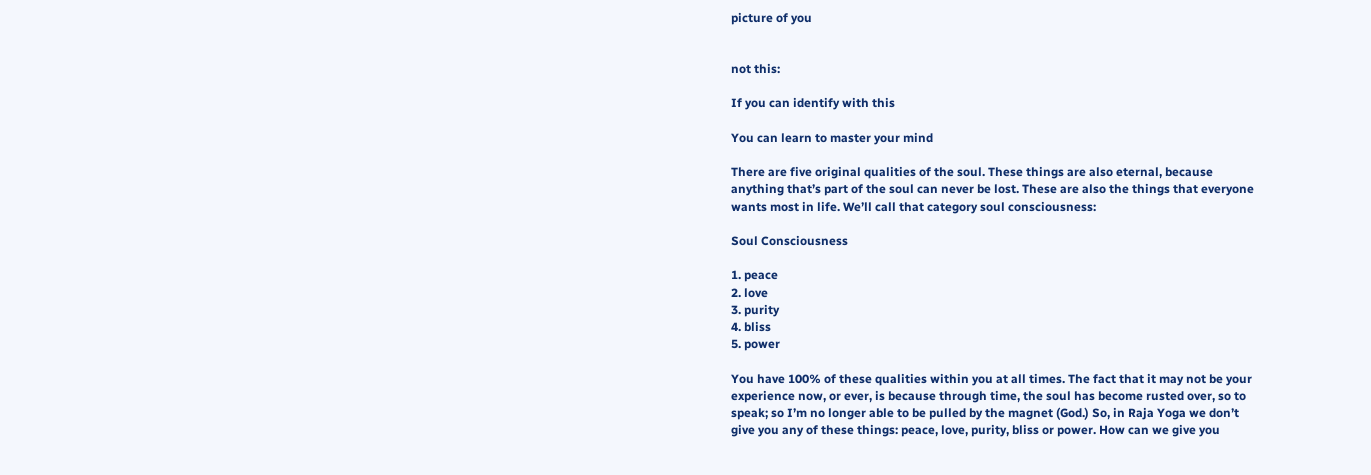picture of you


not this:

If you can identify with this

You can learn to master your mind

There are five original qualities of the soul. These things are also eternal, because
anything that’s part of the soul can never be lost. These are also the things that everyone
wants most in life. We’ll call that category soul consciousness:

Soul Consciousness

1. peace
2. love
3. purity
4. bliss
5. power

You have 100% of these qualities within you at all times. The fact that it may not be your
experience now, or ever, is because through time, the soul has become rusted over, so to
speak; so I’m no longer able to be pulled by the magnet (God.) So, in Raja Yoga we don’t
give you any of these things: peace, love, purity, bliss or power. How can we give you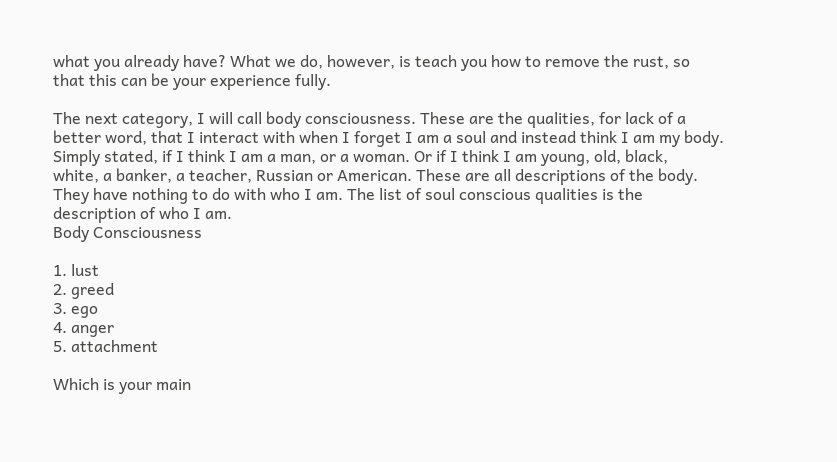what you already have? What we do, however, is teach you how to remove the rust, so
that this can be your experience fully.

The next category, I will call body consciousness. These are the qualities, for lack of a
better word, that I interact with when I forget I am a soul and instead think I am my body.
Simply stated, if I think I am a man, or a woman. Or if I think I am young, old, black,
white, a banker, a teacher, Russian or American. These are all descriptions of the body.
They have nothing to do with who I am. The list of soul conscious qualities is the
description of who I am.
Body Consciousness

1. lust
2. greed
3. ego
4. anger
5. attachment

Which is your main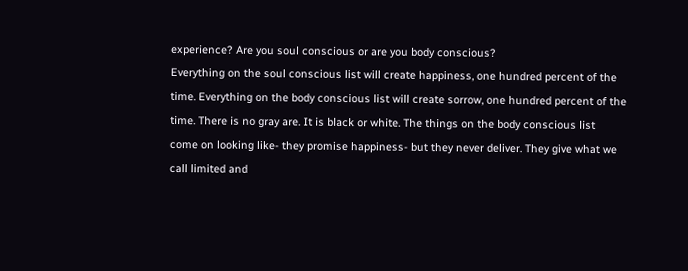experience? Are you soul conscious or are you body conscious?
Everything on the soul conscious list will create happiness, one hundred percent of the
time. Everything on the body conscious list will create sorrow, one hundred percent of the
time. There is no gray are. It is black or white. The things on the body conscious list
come on looking like- they promise happiness- but they never deliver. They give what we
call limited and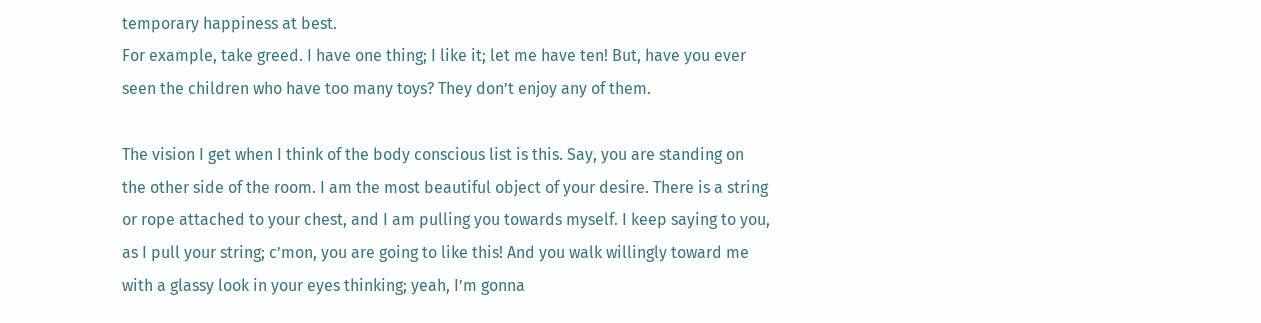temporary happiness at best.
For example, take greed. I have one thing; I like it; let me have ten! But, have you ever
seen the children who have too many toys? They don’t enjoy any of them.

The vision I get when I think of the body conscious list is this. Say, you are standing on
the other side of the room. I am the most beautiful object of your desire. There is a string
or rope attached to your chest, and I am pulling you towards myself. I keep saying to you,
as I pull your string; c’mon, you are going to like this! And you walk willingly toward me
with a glassy look in your eyes thinking; yeah, I’m gonna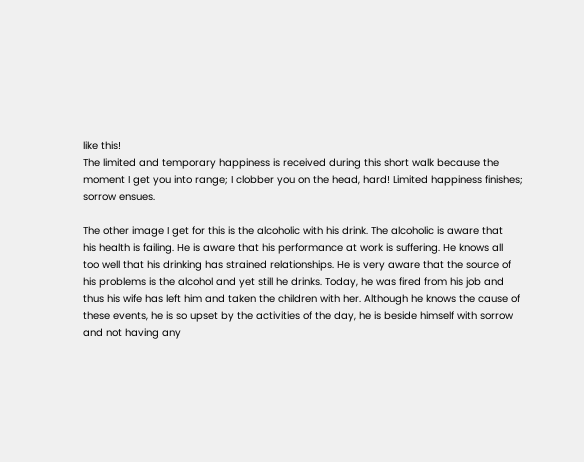like this!
The limited and temporary happiness is received during this short walk because the
moment I get you into range; I clobber you on the head, hard! Limited happiness finishes;
sorrow ensues.

The other image I get for this is the alcoholic with his drink. The alcoholic is aware that
his health is failing. He is aware that his performance at work is suffering. He knows all
too well that his drinking has strained relationships. He is very aware that the source of
his problems is the alcohol and yet still he drinks. Today, he was fired from his job and
thus his wife has left him and taken the children with her. Although he knows the cause of
these events, he is so upset by the activities of the day, he is beside himself with sorrow
and not having any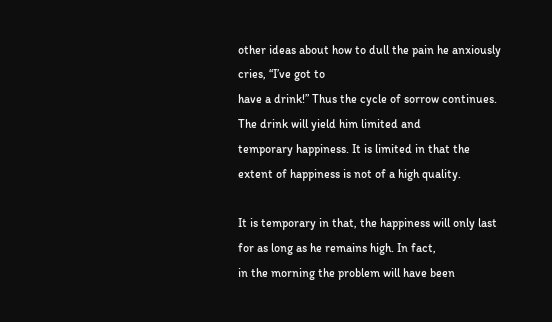other ideas about how to dull the pain he anxiously cries, “I’ve got to
have a drink!” Thus the cycle of sorrow continues. The drink will yield him limited and
temporary happiness. It is limited in that the extent of happiness is not of a high quality.

It is temporary in that, the happiness will only last for as long as he remains high. In fact,
in the morning the problem will have been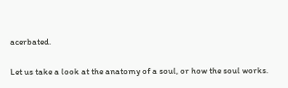acerbated.

Let us take a look at the anatomy of a soul, or how the soul works.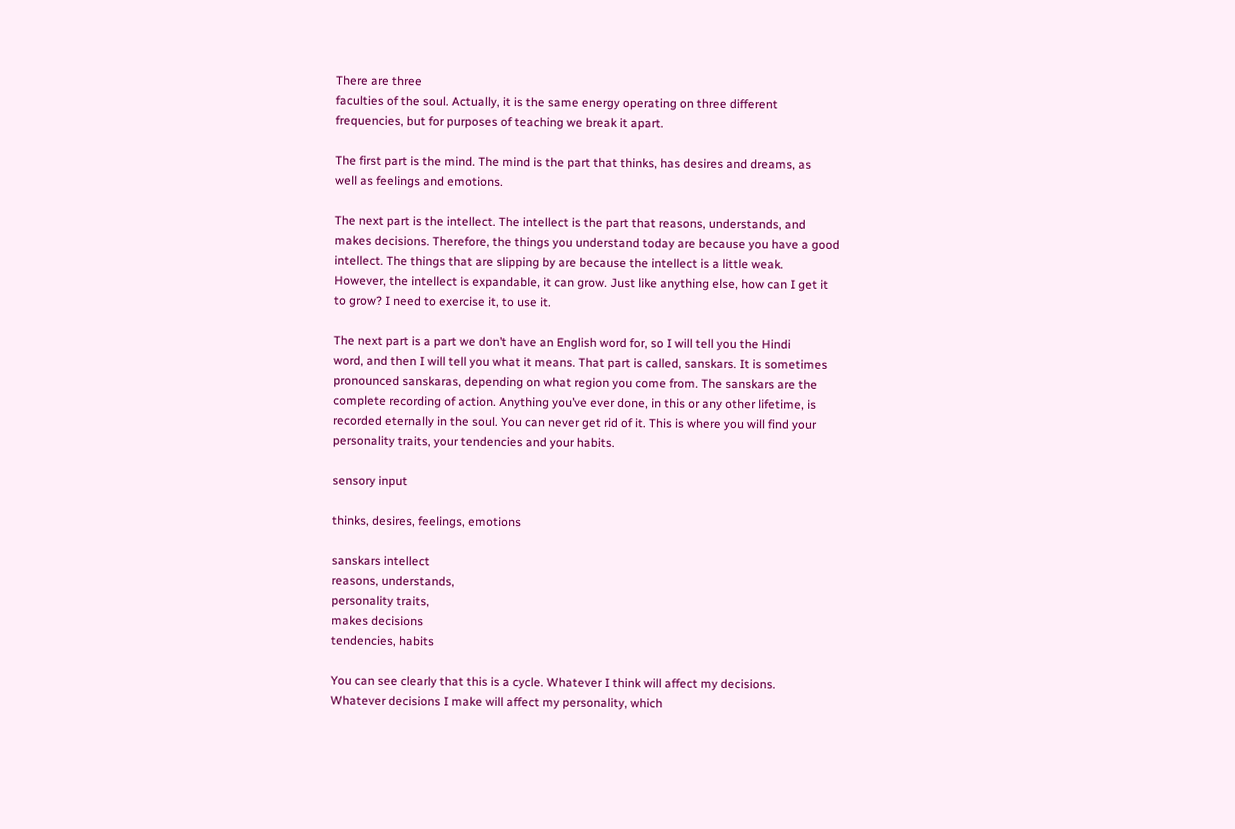There are three
faculties of the soul. Actually, it is the same energy operating on three different
frequencies, but for purposes of teaching we break it apart.

The first part is the mind. The mind is the part that thinks, has desires and dreams, as
well as feelings and emotions.

The next part is the intellect. The intellect is the part that reasons, understands, and
makes decisions. Therefore, the things you understand today are because you have a good
intellect. The things that are slipping by are because the intellect is a little weak.
However, the intellect is expandable, it can grow. Just like anything else, how can I get it
to grow? I need to exercise it, to use it.

The next part is a part we don’t have an English word for, so I will tell you the Hindi
word, and then I will tell you what it means. That part is called, sanskars. It is sometimes
pronounced sanskaras, depending on what region you come from. The sanskars are the
complete recording of action. Anything you’ve ever done, in this or any other lifetime, is
recorded eternally in the soul. You can never get rid of it. This is where you will find your
personality traits, your tendencies and your habits.

sensory input

thinks, desires, feelings, emotions

sanskars intellect
reasons, understands,
personality traits,
makes decisions
tendencies, habits

You can see clearly that this is a cycle. Whatever I think will affect my decisions.
Whatever decisions I make will affect my personality, which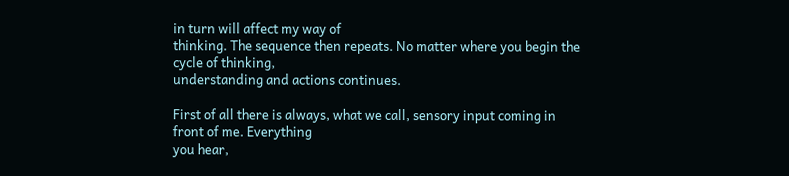in turn will affect my way of
thinking. The sequence then repeats. No matter where you begin the cycle of thinking,
understanding and actions continues.

First of all there is always, what we call, sensory input coming in front of me. Everything
you hear,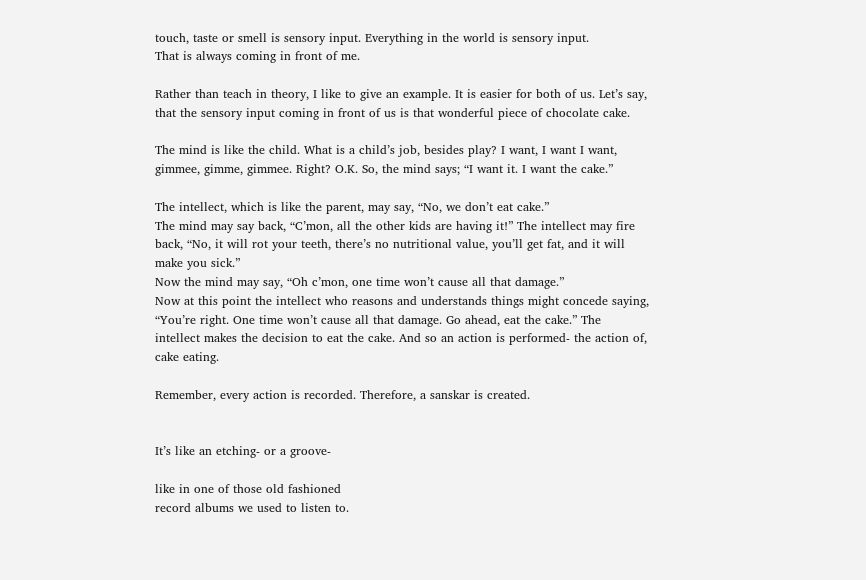touch, taste or smell is sensory input. Everything in the world is sensory input.
That is always coming in front of me.

Rather than teach in theory, I like to give an example. It is easier for both of us. Let’s say,
that the sensory input coming in front of us is that wonderful piece of chocolate cake.

The mind is like the child. What is a child’s job, besides play? I want, I want I want,
gimmee, gimme, gimmee. Right? O.K. So, the mind says; “I want it. I want the cake.”

The intellect, which is like the parent, may say, “No, we don’t eat cake.”
The mind may say back, “C’mon, all the other kids are having it!” The intellect may fire
back, “No, it will rot your teeth, there’s no nutritional value, you’ll get fat, and it will
make you sick.”
Now the mind may say, “Oh c’mon, one time won’t cause all that damage.”
Now at this point the intellect who reasons and understands things might concede saying,
“You’re right. One time won’t cause all that damage. Go ahead, eat the cake.” The
intellect makes the decision to eat the cake. And so an action is performed- the action of,
cake eating.

Remember, every action is recorded. Therefore, a sanskar is created.


It’s like an etching- or a groove-

like in one of those old fashioned
record albums we used to listen to.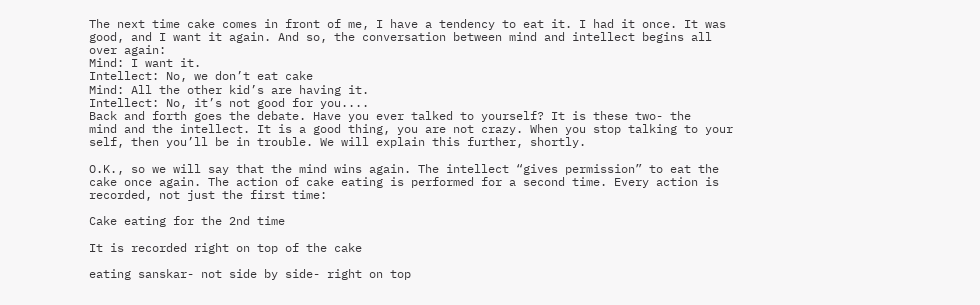The next time cake comes in front of me, I have a tendency to eat it. I had it once. It was
good, and I want it again. And so, the conversation between mind and intellect begins all
over again:
Mind: I want it.
Intellect: No, we don’t eat cake
Mind: All the other kid’s are having it.
Intellect: No, it’s not good for you....
Back and forth goes the debate. Have you ever talked to yourself? It is these two- the
mind and the intellect. It is a good thing, you are not crazy. When you stop talking to your
self, then you’ll be in trouble. We will explain this further, shortly.

O.K., so we will say that the mind wins again. The intellect “gives permission” to eat the
cake once again. The action of cake eating is performed for a second time. Every action is
recorded, not just the first time:

Cake eating for the 2nd time

It is recorded right on top of the cake

eating sanskar- not side by side- right on top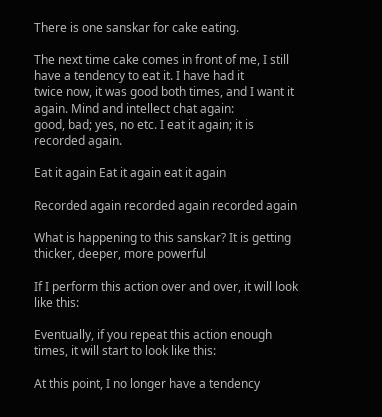There is one sanskar for cake eating.

The next time cake comes in front of me, I still have a tendency to eat it. I have had it
twice now, it was good both times, and I want it again. Mind and intellect chat again:
good, bad; yes, no etc. I eat it again; it is recorded again.

Eat it again Eat it again eat it again

Recorded again recorded again recorded again

What is happening to this sanskar? It is getting thicker, deeper, more powerful

If I perform this action over and over, it will look like this:

Eventually, if you repeat this action enough times, it will start to look like this:

At this point, I no longer have a tendency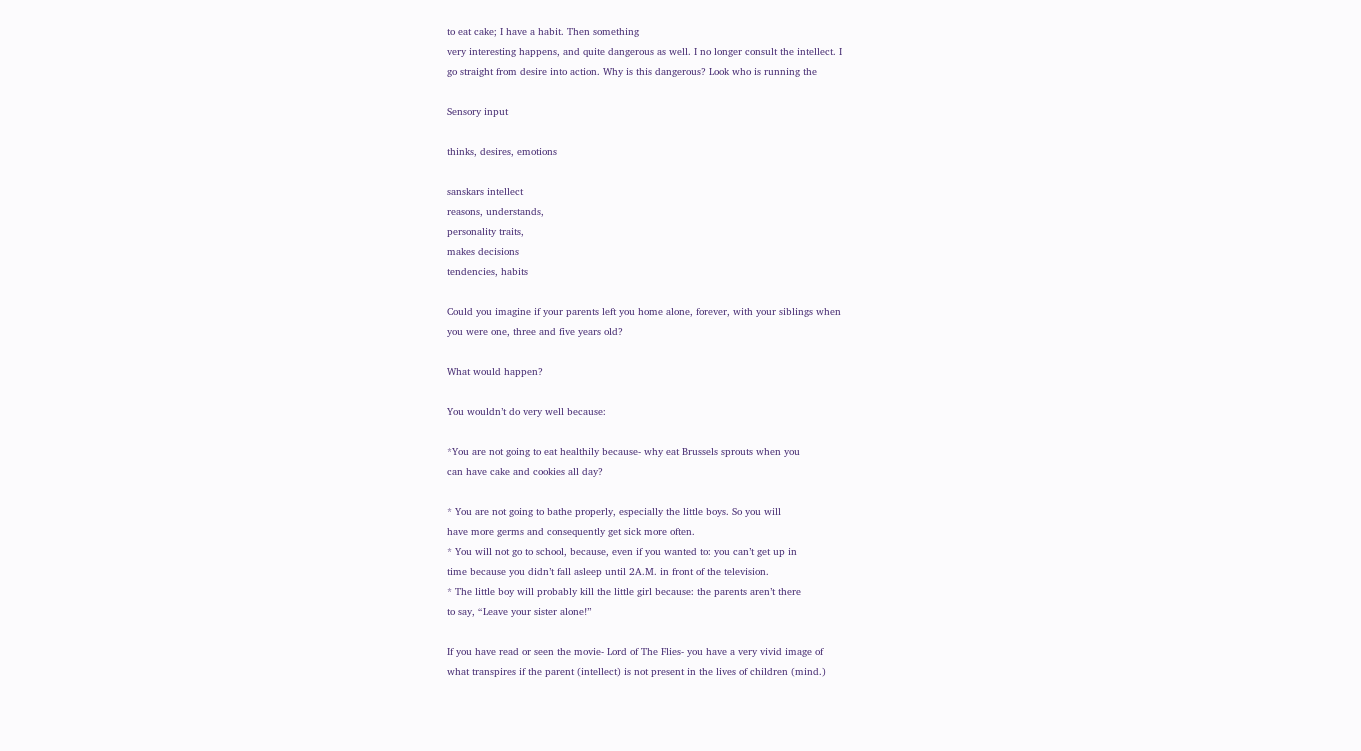to eat cake; I have a habit. Then something
very interesting happens, and quite dangerous as well. I no longer consult the intellect. I
go straight from desire into action. Why is this dangerous? Look who is running the

Sensory input

thinks, desires, emotions

sanskars intellect
reasons, understands,
personality traits,
makes decisions
tendencies, habits

Could you imagine if your parents left you home alone, forever, with your siblings when
you were one, three and five years old?

What would happen?

You wouldn’t do very well because:

*You are not going to eat healthily because- why eat Brussels sprouts when you
can have cake and cookies all day?

* You are not going to bathe properly, especially the little boys. So you will
have more germs and consequently get sick more often.
* You will not go to school, because, even if you wanted to: you can’t get up in
time because you didn’t fall asleep until 2A.M. in front of the television.
* The little boy will probably kill the little girl because: the parents aren’t there
to say, “Leave your sister alone!”

If you have read or seen the movie- Lord of The Flies- you have a very vivid image of
what transpires if the parent (intellect) is not present in the lives of children (mind.)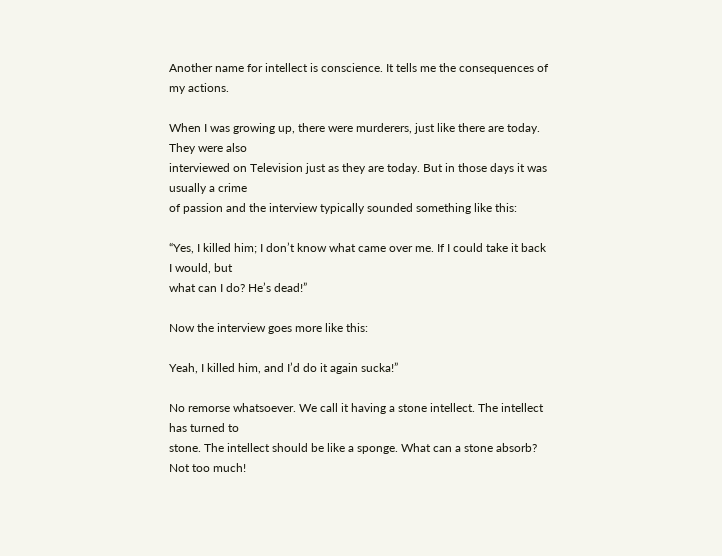Another name for intellect is conscience. It tells me the consequences of my actions.

When I was growing up, there were murderers, just like there are today. They were also
interviewed on Television just as they are today. But in those days it was usually a crime
of passion and the interview typically sounded something like this:

“Yes, I killed him; I don’t know what came over me. If I could take it back I would, but
what can I do? He’s dead!”

Now the interview goes more like this:

Yeah, I killed him, and I’d do it again sucka!”

No remorse whatsoever. We call it having a stone intellect. The intellect has turned to
stone. The intellect should be like a sponge. What can a stone absorb? Not too much!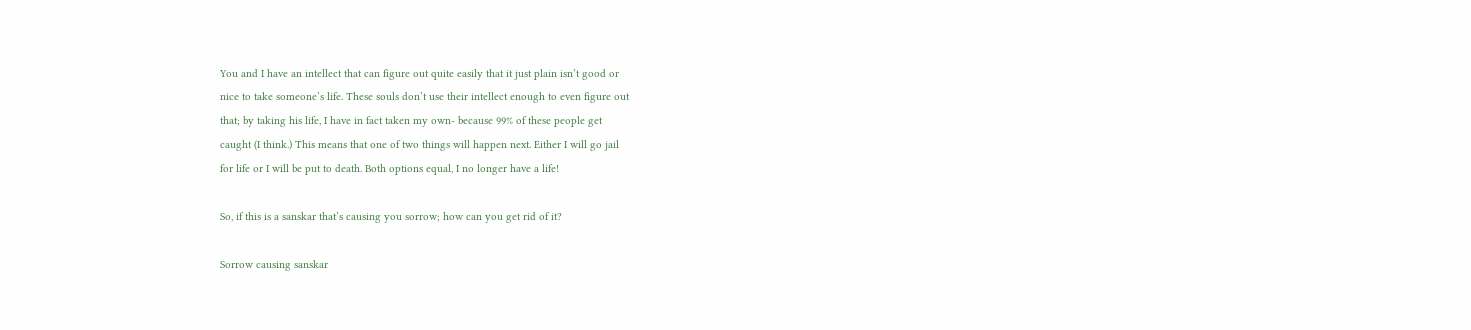You and I have an intellect that can figure out quite easily that it just plain isn’t good or
nice to take someone’s life. These souls don’t use their intellect enough to even figure out
that; by taking his life, I have in fact taken my own- because 99% of these people get
caught (I think.) This means that one of two things will happen next. Either I will go jail
for life or I will be put to death. Both options equal, I no longer have a life!

So, if this is a sanskar that’s causing you sorrow; how can you get rid of it?

Sorrow causing sanskar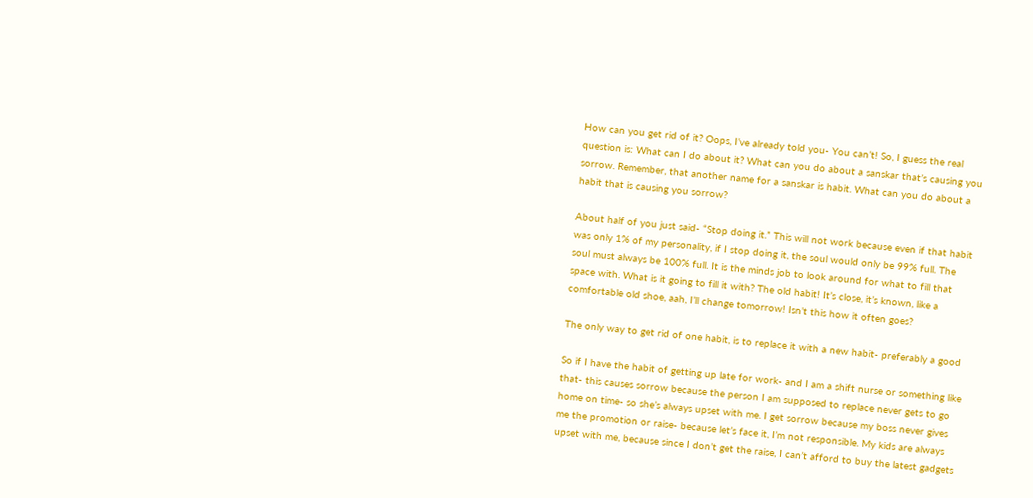How can you get rid of it? Oops, I’ve already told you- You can’t! So, I guess the real
question is: What can I do about it? What can you do about a sanskar that’s causing you
sorrow. Remember, that another name for a sanskar is habit. What can you do about a
habit that is causing you sorrow?

About half of you just said- “Stop doing it.” This will not work because even if that habit
was only 1% of my personality, if I stop doing it, the soul would only be 99% full. The
soul must always be 100% full. It is the minds job to look around for what to fill that
space with. What is it going to fill it with? The old habit! It’s close, it’s known, like a
comfortable old shoe, aah, I’ll change tomorrow! Isn’t this how it often goes?

The only way to get rid of one habit, is to replace it with a new habit- preferably a good

So if I have the habit of getting up late for work- and I am a shift nurse or something like
that- this causes sorrow because the person I am supposed to replace never gets to go
home on time- so she’s always upset with me. I get sorrow because my boss never gives
me the promotion or raise- because let’s face it, I’m not responsible. My kids are always
upset with me, because since I don’t get the raise, I can’t afford to buy the latest gadgets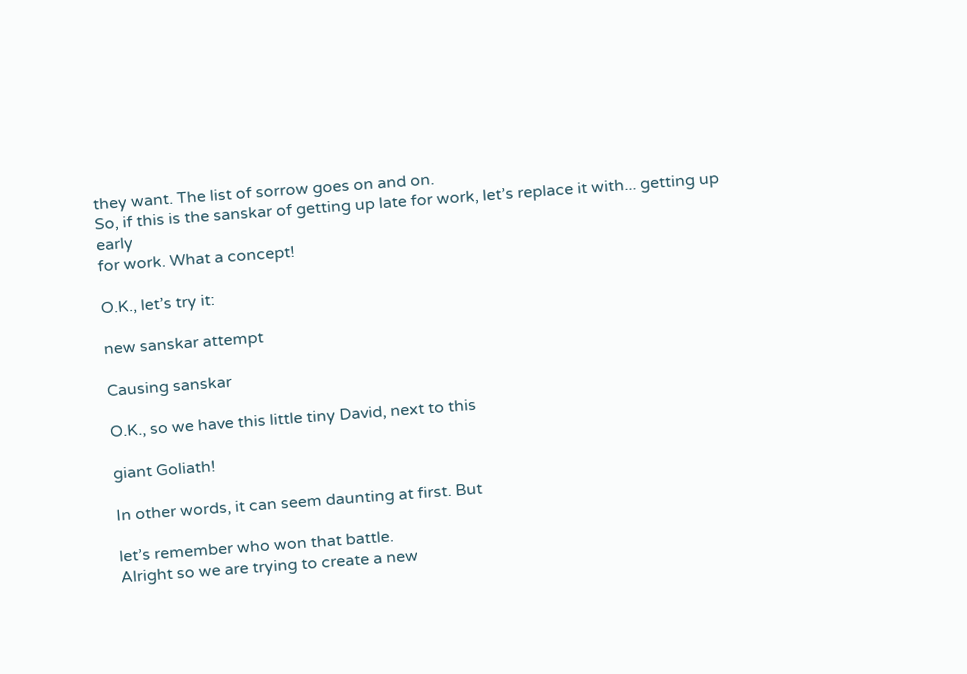they want. The list of sorrow goes on and on.
So, if this is the sanskar of getting up late for work, let’s replace it with... getting up early
for work. What a concept!

O.K., let’s try it:

new sanskar attempt

Causing sanskar

O.K., so we have this little tiny David, next to this

giant Goliath!

In other words, it can seem daunting at first. But

let’s remember who won that battle.
Alright so we are trying to create a new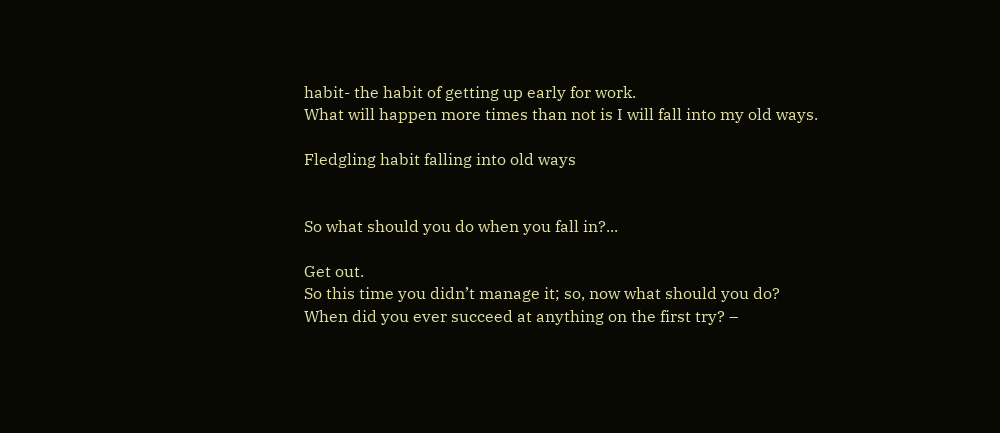habit- the habit of getting up early for work.
What will happen more times than not is I will fall into my old ways.

Fledgling habit falling into old ways


So what should you do when you fall in?...

Get out.
So this time you didn’t manage it; so, now what should you do?
When did you ever succeed at anything on the first try? –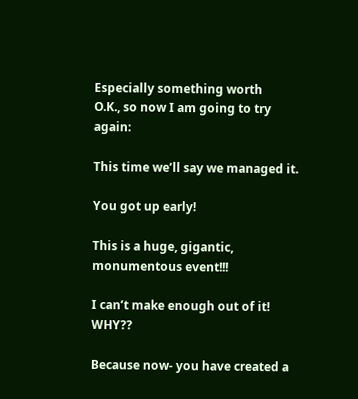Especially something worth
O.K., so now I am going to try again:

This time we’ll say we managed it.

You got up early!

This is a huge, gigantic, monumentous event!!!

I can’t make enough out of it! WHY??

Because now- you have created a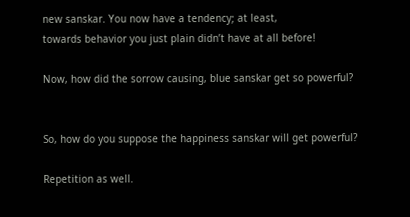new sanskar. You now have a tendency; at least,
towards behavior you just plain didn’t have at all before!

Now, how did the sorrow causing, blue sanskar get so powerful?


So, how do you suppose the happiness sanskar will get powerful?

Repetition as well.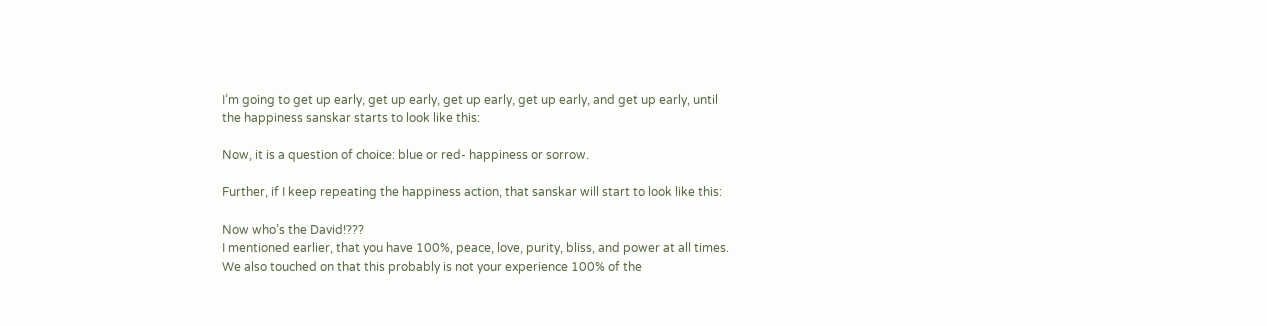I’m going to get up early, get up early, get up early, get up early, and get up early, until
the happiness sanskar starts to look like this:

Now, it is a question of choice: blue or red- happiness or sorrow.

Further, if I keep repeating the happiness action, that sanskar will start to look like this:

Now who’s the David!???
I mentioned earlier, that you have 100%, peace, love, purity, bliss, and power at all times.
We also touched on that this probably is not your experience 100% of the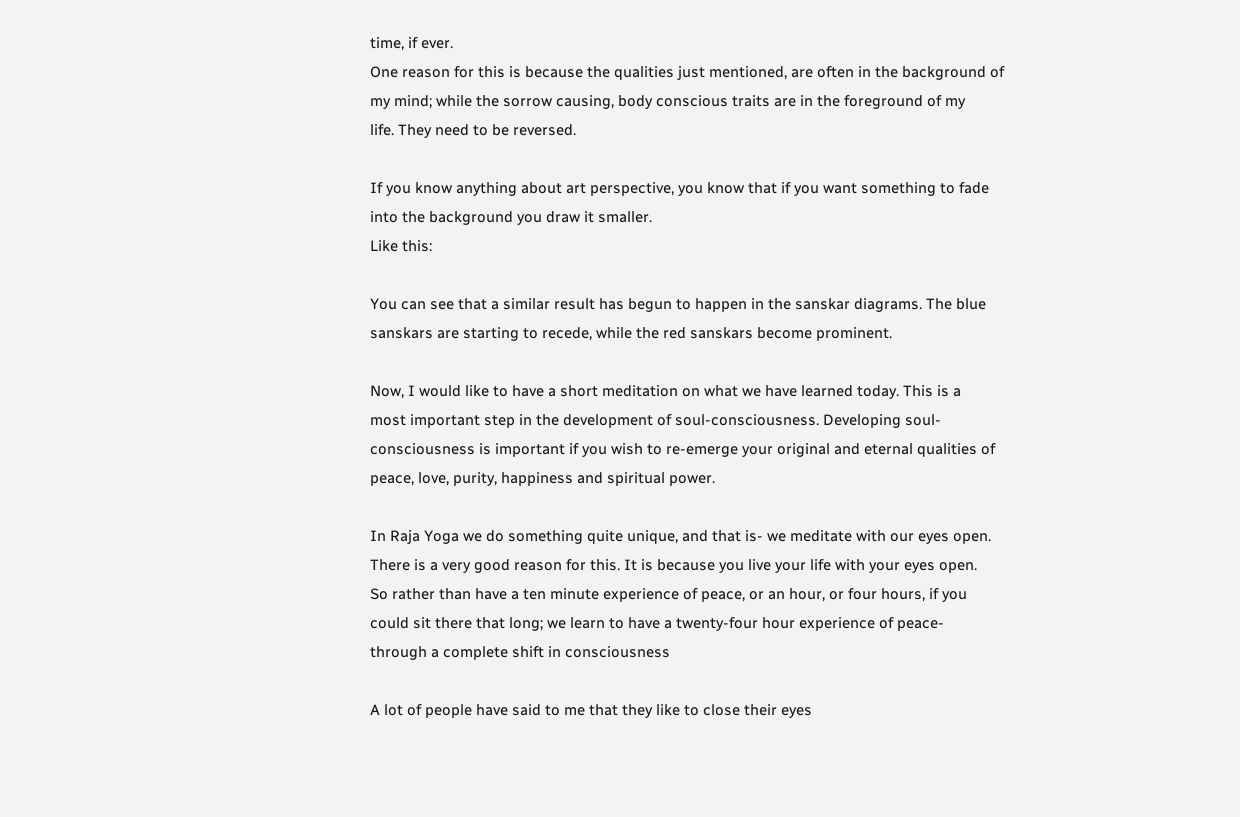time, if ever.
One reason for this is because the qualities just mentioned, are often in the background of
my mind; while the sorrow causing, body conscious traits are in the foreground of my
life. They need to be reversed.

If you know anything about art perspective, you know that if you want something to fade
into the background you draw it smaller.
Like this:

You can see that a similar result has begun to happen in the sanskar diagrams. The blue
sanskars are starting to recede, while the red sanskars become prominent.

Now, I would like to have a short meditation on what we have learned today. This is a
most important step in the development of soul-consciousness. Developing soul-
consciousness is important if you wish to re-emerge your original and eternal qualities of
peace, love, purity, happiness and spiritual power.

In Raja Yoga we do something quite unique, and that is- we meditate with our eyes open.
There is a very good reason for this. It is because you live your life with your eyes open.
So rather than have a ten minute experience of peace, or an hour, or four hours, if you
could sit there that long; we learn to have a twenty-four hour experience of peace-
through a complete shift in consciousness

A lot of people have said to me that they like to close their eyes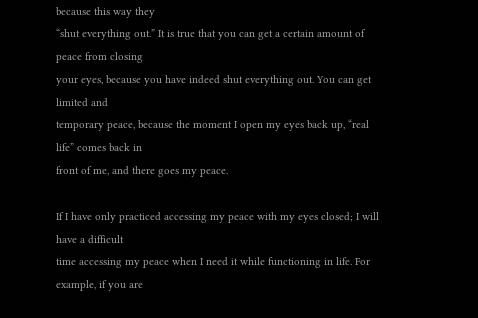because this way they
“shut everything out.” It is true that you can get a certain amount of peace from closing
your eyes, because you have indeed shut everything out. You can get limited and
temporary peace, because the moment I open my eyes back up, “real life” comes back in
front of me, and there goes my peace.

If I have only practiced accessing my peace with my eyes closed; I will have a difficult
time accessing my peace when I need it while functioning in life. For example, if you are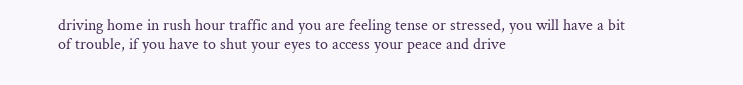driving home in rush hour traffic and you are feeling tense or stressed, you will have a bit
of trouble, if you have to shut your eyes to access your peace and drive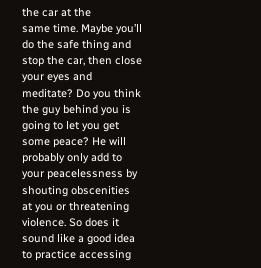the car at the
same time. Maybe you’ll do the safe thing and stop the car, then close your eyes and
meditate? Do you think the guy behind you is going to let you get some peace? He will
probably only add to your peacelessness by shouting obscenities at you or threatening
violence. So does it sound like a good idea to practice accessing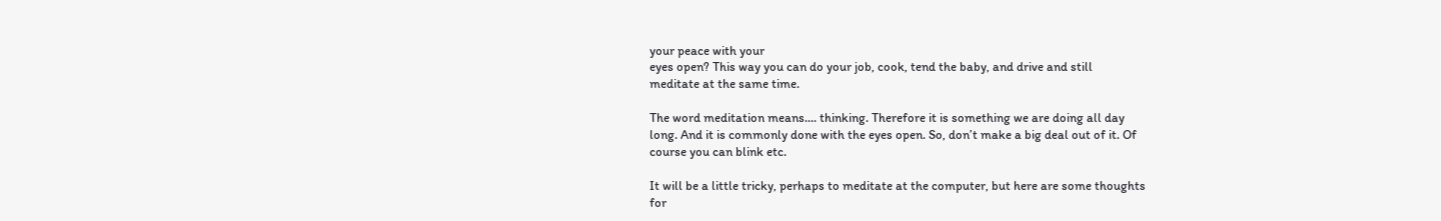your peace with your
eyes open? This way you can do your job, cook, tend the baby, and drive and still
meditate at the same time.

The word meditation means.... thinking. Therefore it is something we are doing all day
long. And it is commonly done with the eyes open. So, don’t make a big deal out of it. Of
course you can blink etc.

It will be a little tricky, perhaps to meditate at the computer, but here are some thoughts
for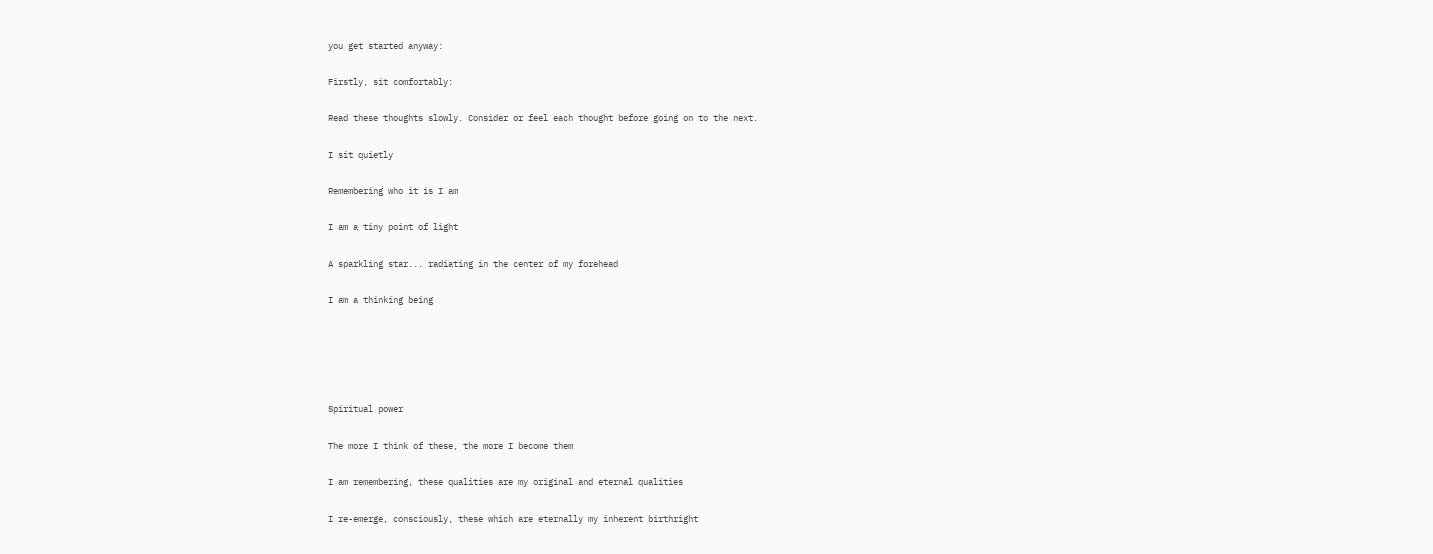you get started anyway:

Firstly, sit comfortably:

Read these thoughts slowly. Consider or feel each thought before going on to the next.

I sit quietly

Remembering who it is I am

I am a tiny point of light

A sparkling star... radiating in the center of my forehead

I am a thinking being





Spiritual power

The more I think of these, the more I become them

I am remembering, these qualities are my original and eternal qualities

I re-emerge, consciously, these which are eternally my inherent birthright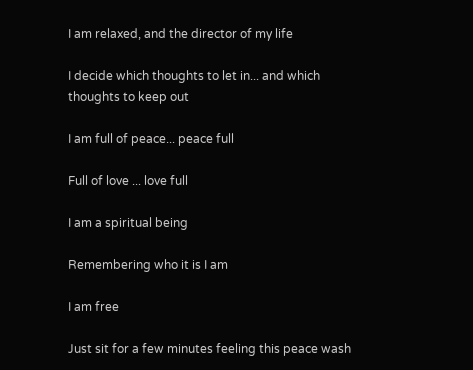I am relaxed, and the director of my life

I decide which thoughts to let in... and which thoughts to keep out

I am full of peace... peace full

Full of love ... love full

I am a spiritual being

Remembering who it is I am

I am free

Just sit for a few minutes feeling this peace wash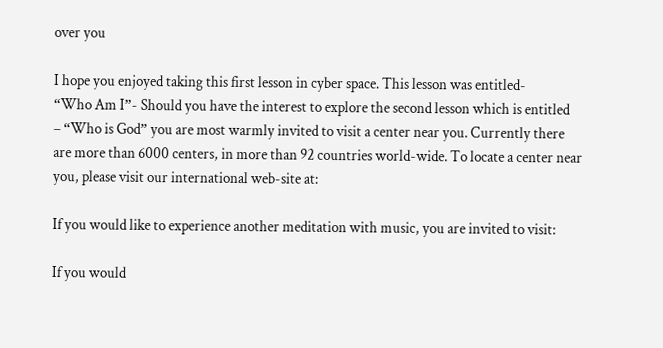over you

I hope you enjoyed taking this first lesson in cyber space. This lesson was entitled-
“Who Am I”- Should you have the interest to explore the second lesson which is entitled
– “Who is God” you are most warmly invited to visit a center near you. Currently there
are more than 6000 centers, in more than 92 countries world-wide. To locate a center near
you, please visit our international web-site at:

If you would like to experience another meditation with music, you are invited to visit:

If you would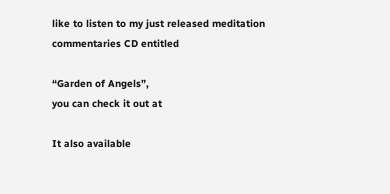like to listen to my just released meditation commentaries CD entitled

“Garden of Angels”,
you can check it out at

It also available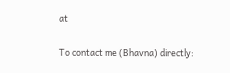at

To contact me (Bhavna) directly: